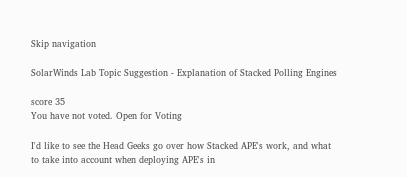Skip navigation

SolarWinds Lab Topic Suggestion - Explanation of Stacked Polling Engines

score 35
You have not voted. Open for Voting

I'd like to see the Head Geeks go over how Stacked APE's work, and what to take into account when deploying APE's in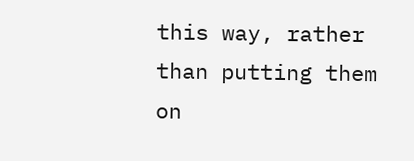this way, rather than putting them on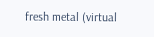fresh metal (virtual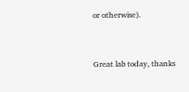or otherwise).


Great lab today, thanks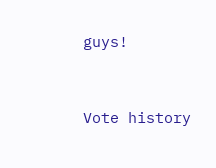guys!


Vote history